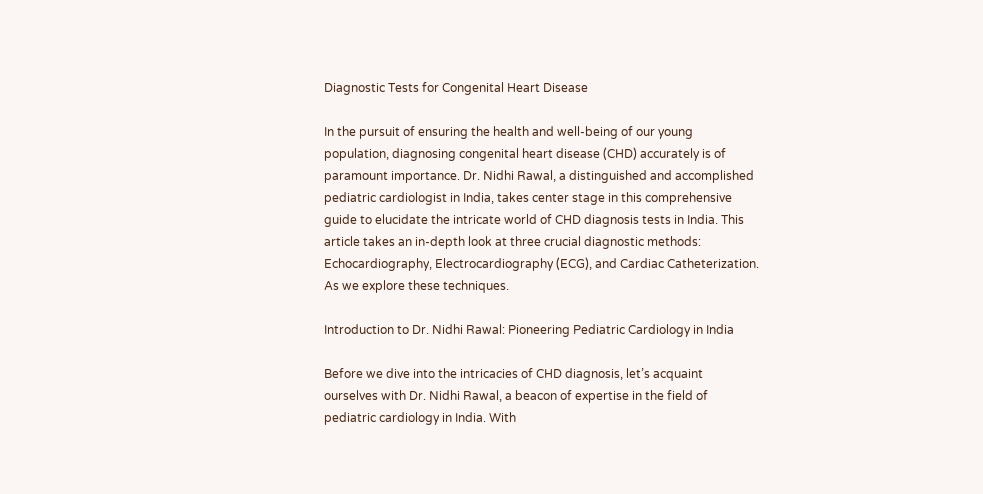Diagnostic Tests for Congenital Heart Disease

In the pursuit of ensuring the health and well-being of our young population, diagnosing congenital heart disease (CHD) accurately is of paramount importance. Dr. Nidhi Rawal, a distinguished and accomplished pediatric cardiologist in India, takes center stage in this comprehensive guide to elucidate the intricate world of CHD diagnosis tests in India. This article takes an in-depth look at three crucial diagnostic methods: Echocardiography, Electrocardiography (ECG), and Cardiac Catheterization. As we explore these techniques.

Introduction to Dr. Nidhi Rawal: Pioneering Pediatric Cardiology in India

Before we dive into the intricacies of CHD diagnosis, let’s acquaint ourselves with Dr. Nidhi Rawal, a beacon of expertise in the field of pediatric cardiology in India. With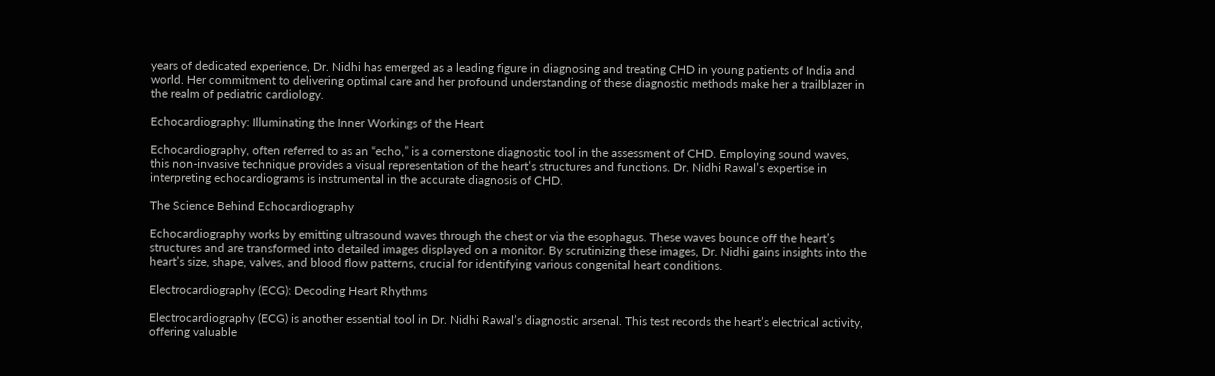years of dedicated experience, Dr. Nidhi has emerged as a leading figure in diagnosing and treating CHD in young patients of India and world. Her commitment to delivering optimal care and her profound understanding of these diagnostic methods make her a trailblazer in the realm of pediatric cardiology.

Echocardiography: Illuminating the Inner Workings of the Heart

Echocardiography, often referred to as an “echo,” is a cornerstone diagnostic tool in the assessment of CHD. Employing sound waves, this non-invasive technique provides a visual representation of the heart’s structures and functions. Dr. Nidhi Rawal’s expertise in interpreting echocardiograms is instrumental in the accurate diagnosis of CHD.

The Science Behind Echocardiography

Echocardiography works by emitting ultrasound waves through the chest or via the esophagus. These waves bounce off the heart’s structures and are transformed into detailed images displayed on a monitor. By scrutinizing these images, Dr. Nidhi gains insights into the heart’s size, shape, valves, and blood flow patterns, crucial for identifying various congenital heart conditions.

Electrocardiography (ECG): Decoding Heart Rhythms

Electrocardiography (ECG) is another essential tool in Dr. Nidhi Rawal’s diagnostic arsenal. This test records the heart’s electrical activity, offering valuable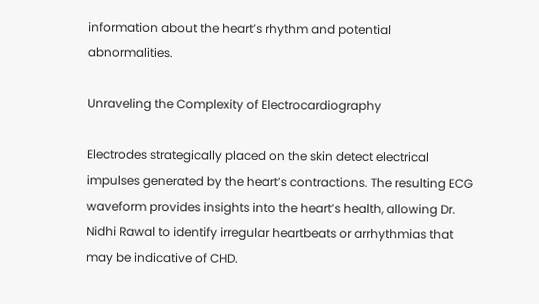information about the heart’s rhythm and potential abnormalities.

Unraveling the Complexity of Electrocardiography

Electrodes strategically placed on the skin detect electrical impulses generated by the heart’s contractions. The resulting ECG waveform provides insights into the heart’s health, allowing Dr. Nidhi Rawal to identify irregular heartbeats or arrhythmias that may be indicative of CHD.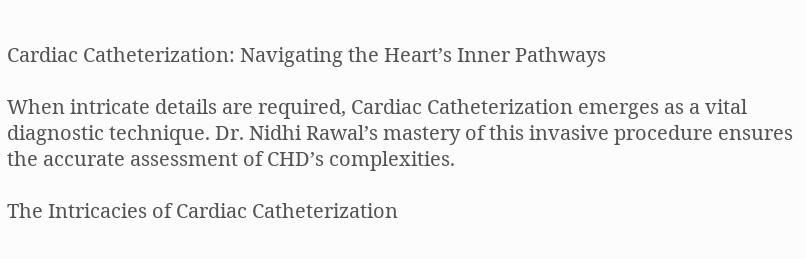Cardiac Catheterization: Navigating the Heart’s Inner Pathways

When intricate details are required, Cardiac Catheterization emerges as a vital diagnostic technique. Dr. Nidhi Rawal’s mastery of this invasive procedure ensures the accurate assessment of CHD’s complexities.

The Intricacies of Cardiac Catheterization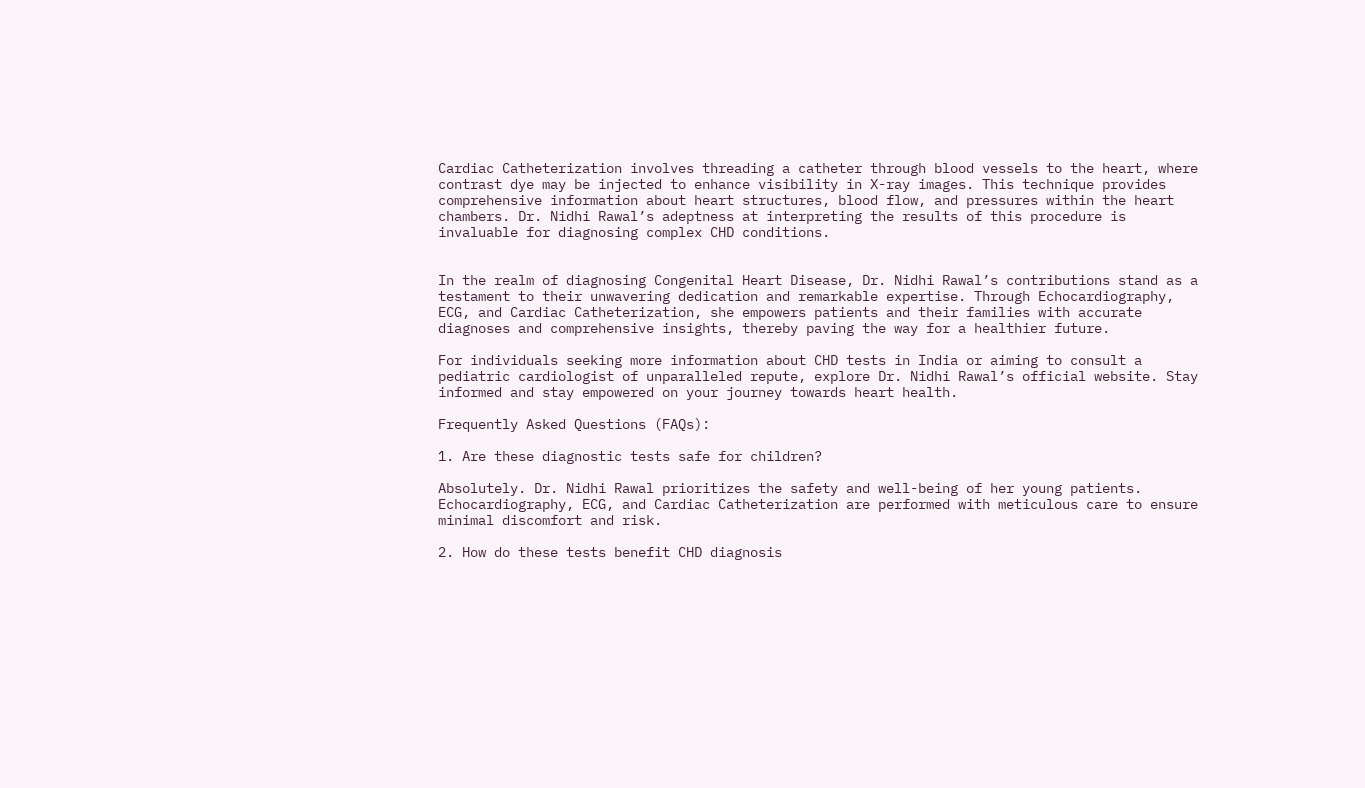Cardiac Catheterization involves threading a catheter through blood vessels to the heart, where contrast dye may be injected to enhance visibility in X-ray images. This technique provides comprehensive information about heart structures, blood flow, and pressures within the heart chambers. Dr. Nidhi Rawal’s adeptness at interpreting the results of this procedure is invaluable for diagnosing complex CHD conditions.


In the realm of diagnosing Congenital Heart Disease, Dr. Nidhi Rawal’s contributions stand as a testament to their unwavering dedication and remarkable expertise. Through Echocardiography, ECG, and Cardiac Catheterization, she empowers patients and their families with accurate diagnoses and comprehensive insights, thereby paving the way for a healthier future.

For individuals seeking more information about CHD tests in India or aiming to consult a pediatric cardiologist of unparalleled repute, explore Dr. Nidhi Rawal’s official website. Stay informed and stay empowered on your journey towards heart health.

Frequently Asked Questions (FAQs):

1. Are these diagnostic tests safe for children?

Absolutely. Dr. Nidhi Rawal prioritizes the safety and well-being of her young patients. Echocardiography, ECG, and Cardiac Catheterization are performed with meticulous care to ensure minimal discomfort and risk.

2. How do these tests benefit CHD diagnosis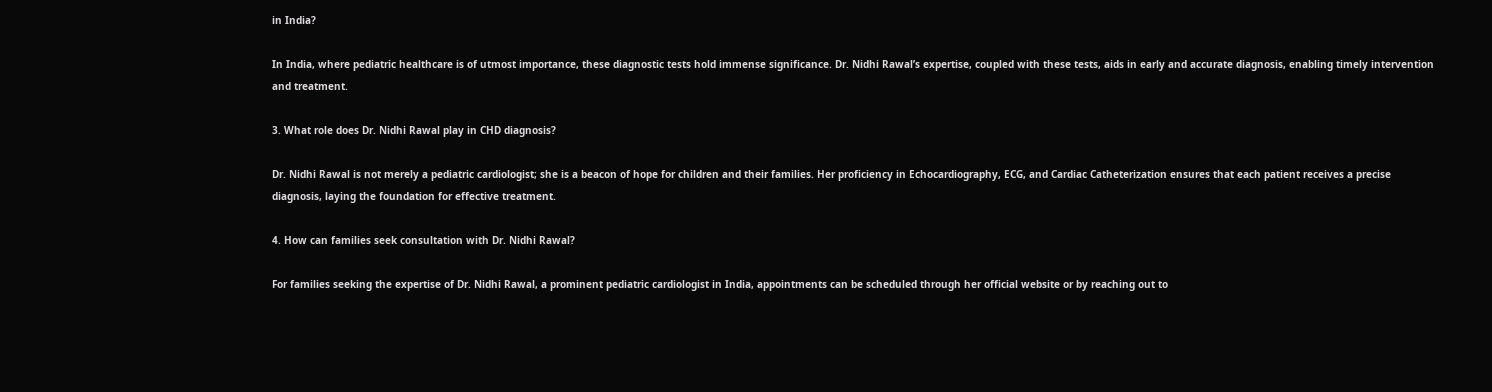in India?

In India, where pediatric healthcare is of utmost importance, these diagnostic tests hold immense significance. Dr. Nidhi Rawal’s expertise, coupled with these tests, aids in early and accurate diagnosis, enabling timely intervention and treatment.

3. What role does Dr. Nidhi Rawal play in CHD diagnosis?

Dr. Nidhi Rawal is not merely a pediatric cardiologist; she is a beacon of hope for children and their families. Her proficiency in Echocardiography, ECG, and Cardiac Catheterization ensures that each patient receives a precise diagnosis, laying the foundation for effective treatment.

4. How can families seek consultation with Dr. Nidhi Rawal?

For families seeking the expertise of Dr. Nidhi Rawal, a prominent pediatric cardiologist in India, appointments can be scheduled through her official website or by reaching out to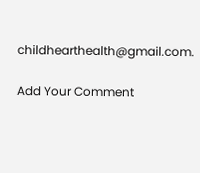childhearthealth@gmail.com.

Add Your Comment